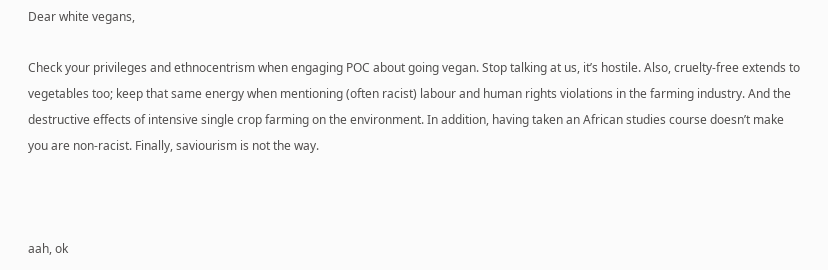Dear white vegans,

Check your privileges and ethnocentrism when engaging POC about going vegan. Stop talking at us, it’s hostile. Also, cruelty-free extends to vegetables too; keep that same energy when mentioning (often racist) labour and human rights violations in the farming industry. And the destructive effects of intensive single crop farming on the environment. In addition, having taken an African studies course doesn’t make you are non-racist. Finally, saviourism is not the way.



aah, ok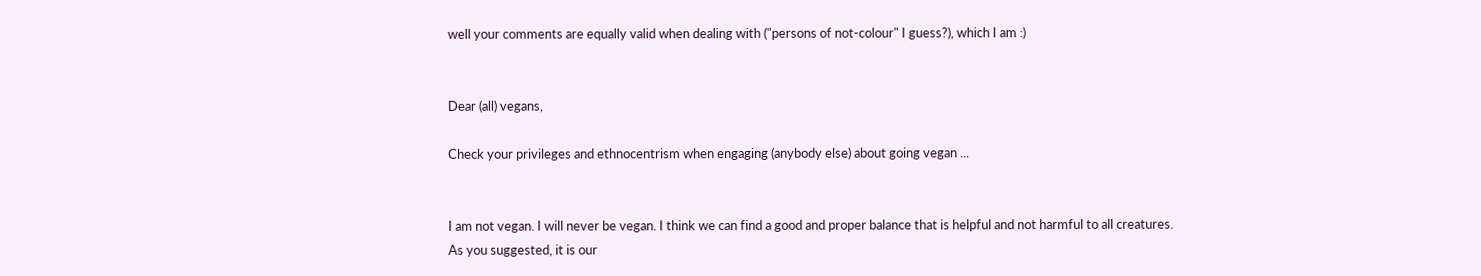well your comments are equally valid when dealing with ("persons of not-colour" I guess?), which I am :)


Dear (all) vegans,

Check your privileges and ethnocentrism when engaging (anybody else) about going vegan ...


I am not vegan. I will never be vegan. I think we can find a good and proper balance that is helpful and not harmful to all creatures.
As you suggested, it is our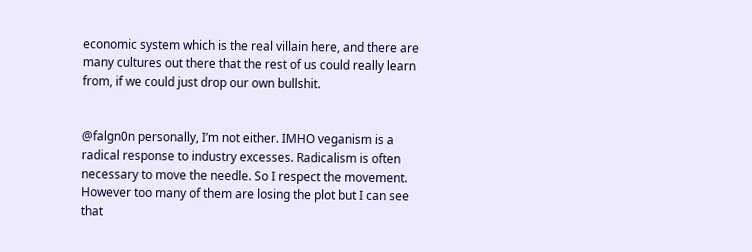economic system which is the real villain here, and there are many cultures out there that the rest of us could really learn from, if we could just drop our own bullshit.


@falgn0n personally, I’m not either. IMHO veganism is a radical response to industry excesses. Radicalism is often necessary to move the needle. So I respect the movement. However too many of them are losing the plot but I can see that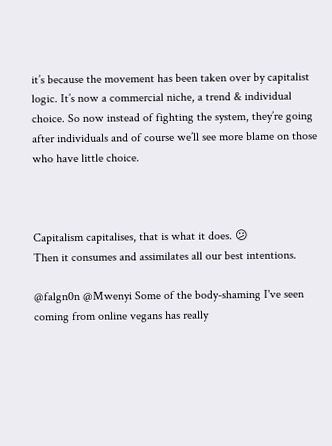it’s because the movement has been taken over by capitalist logic. It’s now a commercial niche, a trend & individual choice. So now instead of fighting the system, they’re going after individuals and of course we’ll see more blame on those who have little choice.



Capitalism capitalises, that is what it does. 😕
Then it consumes and assimilates all our best intentions.

@falgn0n @Mwenyi Some of the body-shaming I've seen coming from online vegans has really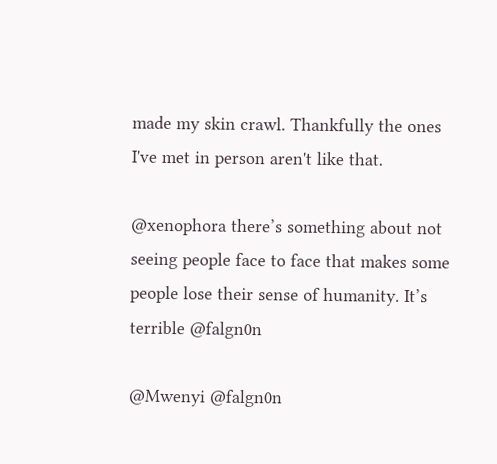made my skin crawl. Thankfully the ones I've met in person aren't like that.

@xenophora there’s something about not seeing people face to face that makes some people lose their sense of humanity. It’s terrible @falgn0n

@Mwenyi @falgn0n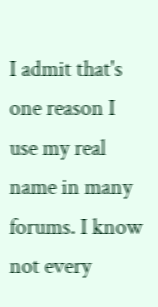I admit that's one reason I use my real name in many forums. I know not every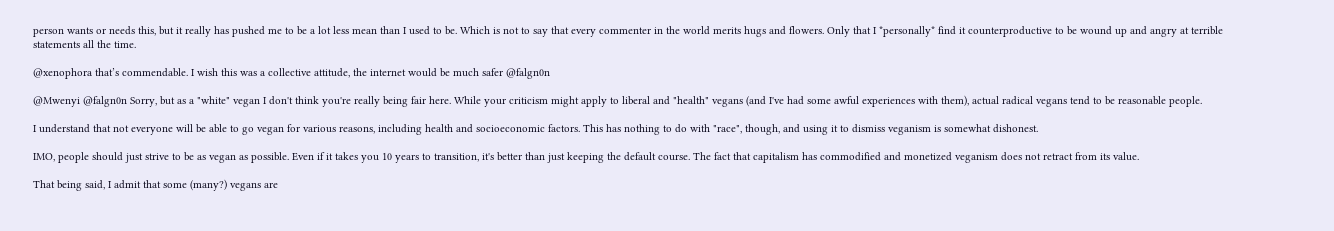person wants or needs this, but it really has pushed me to be a lot less mean than I used to be. Which is not to say that every commenter in the world merits hugs and flowers. Only that I *personally* find it counterproductive to be wound up and angry at terrible statements all the time.

@xenophora that’s commendable. I wish this was a collective attitude, the internet would be much safer @falgn0n

@Mwenyi @falgn0n Sorry, but as a "white" vegan I don't think you're really being fair here. While your criticism might apply to liberal and "health" vegans (and I've had some awful experiences with them), actual radical vegans tend to be reasonable people.

I understand that not everyone will be able to go vegan for various reasons, including health and socioeconomic factors. This has nothing to do with "race", though, and using it to dismiss veganism is somewhat dishonest.

IMO, people should just strive to be as vegan as possible. Even if it takes you 10 years to transition, it's better than just keeping the default course. The fact that capitalism has commodified and monetized veganism does not retract from its value.

That being said, I admit that some (many?) vegans are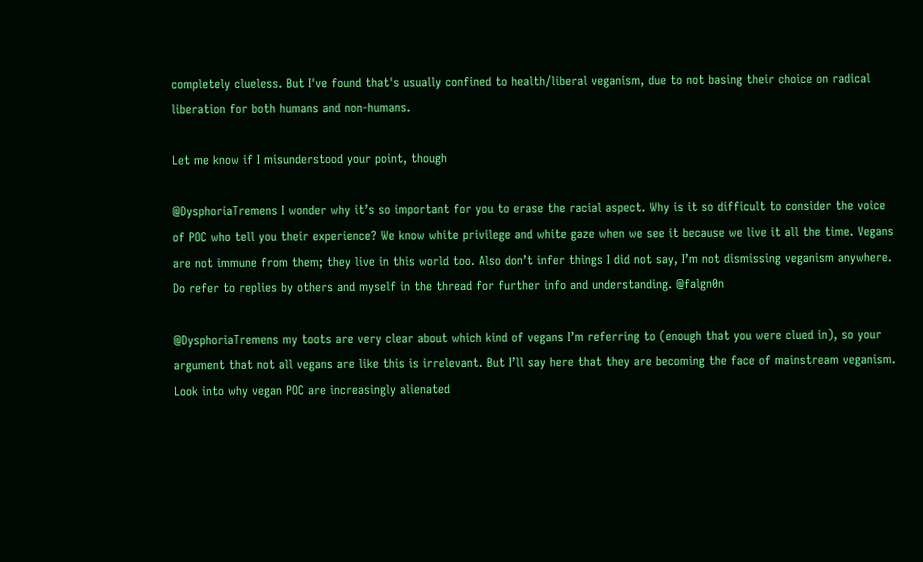completely clueless. But I've found that's usually confined to health/liberal veganism, due to not basing their choice on radical liberation for both humans and non-humans.

Let me know if I misunderstood your point, though

@DysphoriaTremens I wonder why it’s so important for you to erase the racial aspect. Why is it so difficult to consider the voice of POC who tell you their experience? We know white privilege and white gaze when we see it because we live it all the time. Vegans are not immune from them; they live in this world too. Also don’t infer things I did not say, I’m not dismissing veganism anywhere. Do refer to replies by others and myself in the thread for further info and understanding. @falgn0n

@DysphoriaTremens my toots are very clear about which kind of vegans I’m referring to (enough that you were clued in), so your argument that not all vegans are like this is irrelevant. But I’ll say here that they are becoming the face of mainstream veganism. Look into why vegan POC are increasingly alienated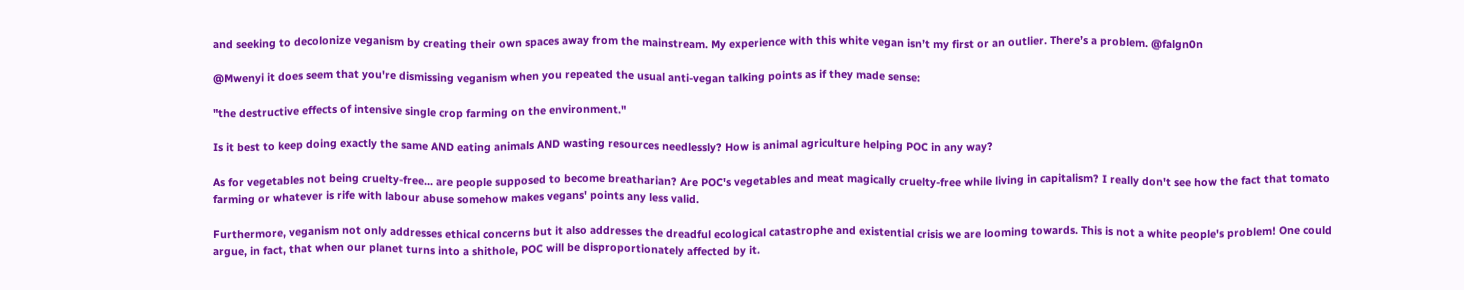and seeking to decolonize veganism by creating their own spaces away from the mainstream. My experience with this white vegan isn’t my first or an outlier. There’s a problem. @falgn0n

@Mwenyi it does seem that you're dismissing veganism when you repeated the usual anti-vegan talking points as if they made sense:

"the destructive effects of intensive single crop farming on the environment."

Is it best to keep doing exactly the same AND eating animals AND wasting resources needlessly? How is animal agriculture helping POC in any way?

As for vegetables not being cruelty-free... are people supposed to become breatharian? Are POC's vegetables and meat magically cruelty-free while living in capitalism? I really don't see how the fact that tomato farming or whatever is rife with labour abuse somehow makes vegans' points any less valid.

Furthermore, veganism not only addresses ethical concerns but it also addresses the dreadful ecological catastrophe and existential crisis we are looming towards. This is not a white people's problem! One could argue, in fact, that when our planet turns into a shithole, POC will be disproportionately affected by it.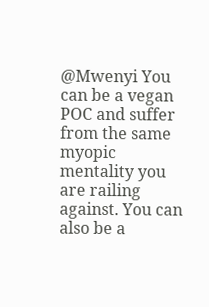@Mwenyi You can be a vegan POC and suffer from the same myopic mentality you are railing against. You can also be a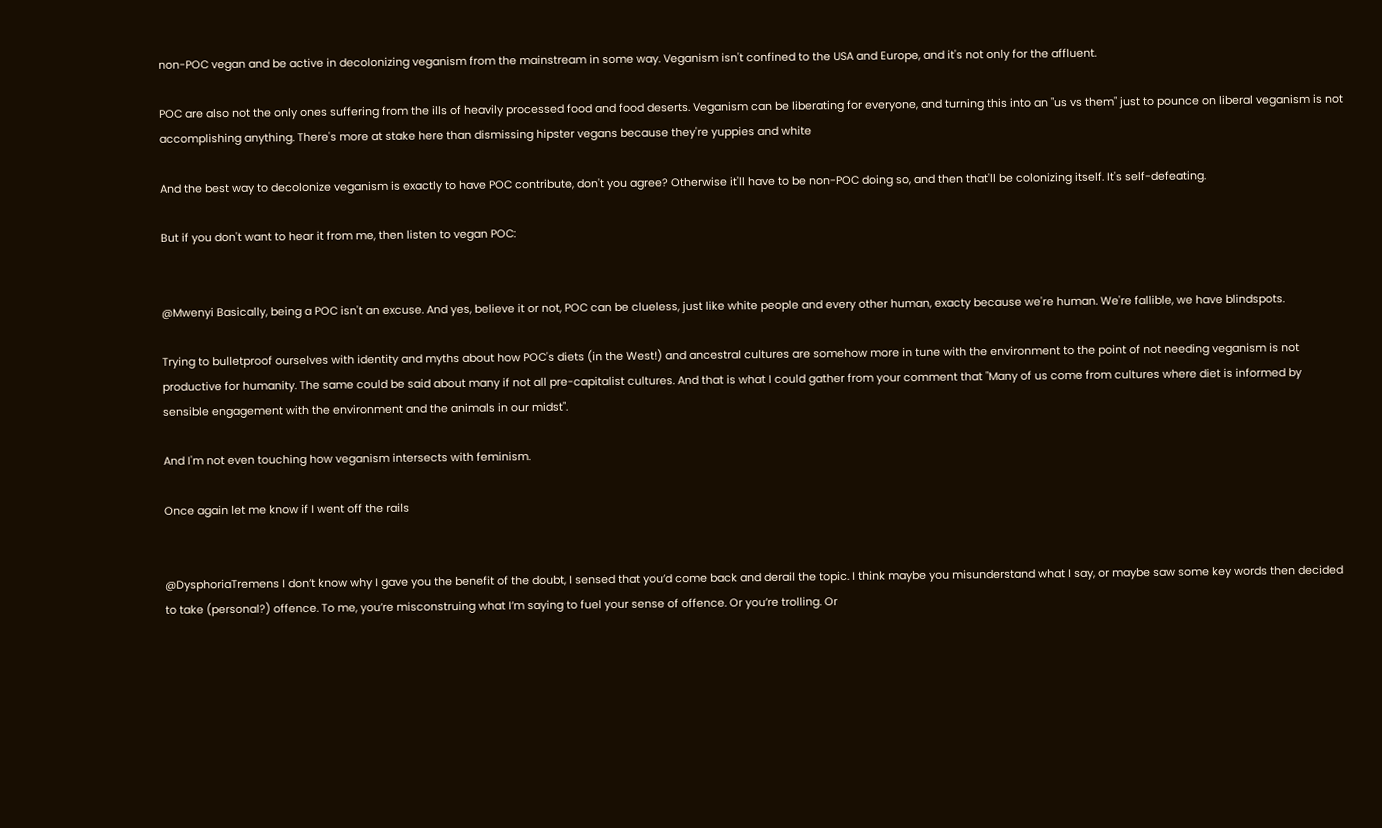non-POC vegan and be active in decolonizing veganism from the mainstream in some way. Veganism isn't confined to the USA and Europe, and it's not only for the affluent.

POC are also not the only ones suffering from the ills of heavily processed food and food deserts. Veganism can be liberating for everyone, and turning this into an "us vs them" just to pounce on liberal veganism is not accomplishing anything. There's more at stake here than dismissing hipster vegans because they're yuppies and white

And the best way to decolonize veganism is exactly to have POC contribute, don't you agree? Otherwise it'll have to be non-POC doing so, and then that'll be colonizing itself. It's self-defeating.

But if you don't want to hear it from me, then listen to vegan POC:


@Mwenyi Basically, being a POC isn't an excuse. And yes, believe it or not, POC can be clueless, just like white people and every other human, exacty because we're human. We're fallible, we have blindspots.

Trying to bulletproof ourselves with identity and myths about how POC's diets (in the West!) and ancestral cultures are somehow more in tune with the environment to the point of not needing veganism is not productive for humanity. The same could be said about many if not all pre-capitalist cultures. And that is what I could gather from your comment that "Many of us come from cultures where diet is informed by sensible engagement with the environment and the animals in our midst".

And I'm not even touching how veganism intersects with feminism.

Once again let me know if I went off the rails


@DysphoriaTremens I don’t know why I gave you the benefit of the doubt, I sensed that you’d come back and derail the topic. I think maybe you misunderstand what I say, or maybe saw some key words then decided to take (personal?) offence. To me, you’re misconstruing what I’m saying to fuel your sense of offence. Or you’re trolling. Or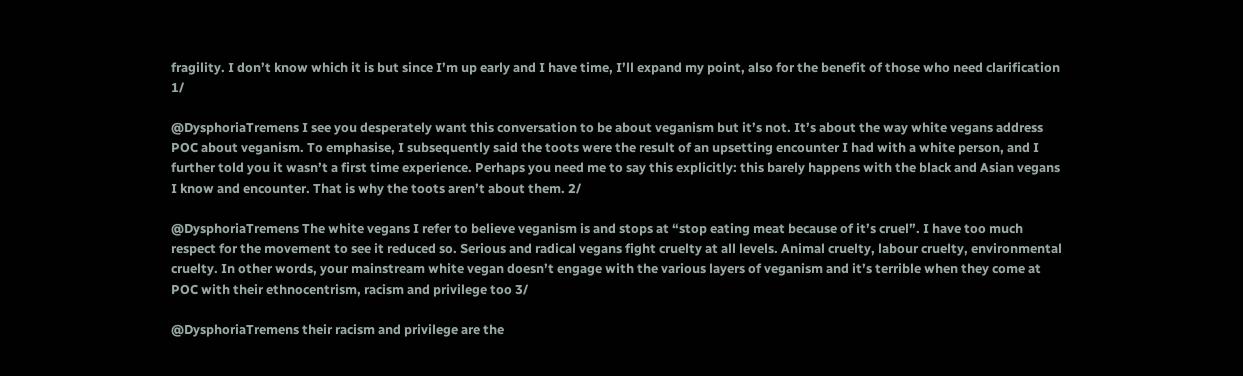fragility. I don’t know which it is but since I’m up early and I have time, I’ll expand my point, also for the benefit of those who need clarification 1/

@DysphoriaTremens I see you desperately want this conversation to be about veganism but it’s not. It’s about the way white vegans address POC about veganism. To emphasise, I subsequently said the toots were the result of an upsetting encounter I had with a white person, and I further told you it wasn’t a first time experience. Perhaps you need me to say this explicitly: this barely happens with the black and Asian vegans I know and encounter. That is why the toots aren’t about them. 2/

@DysphoriaTremens The white vegans I refer to believe veganism is and stops at “stop eating meat because of it’s cruel”. I have too much respect for the movement to see it reduced so. Serious and radical vegans fight cruelty at all levels. Animal cruelty, labour cruelty, environmental cruelty. In other words, your mainstream white vegan doesn’t engage with the various layers of veganism and it’s terrible when they come at POC with their ethnocentrism, racism and privilege too 3/

@DysphoriaTremens their racism and privilege are the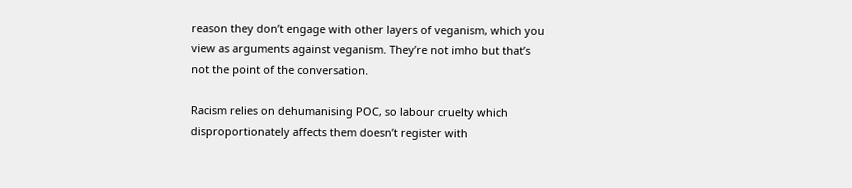reason they don’t engage with other layers of veganism, which you view as arguments against veganism. They’re not imho but that’s not the point of the conversation.

Racism relies on dehumanising POC, so labour cruelty which disproportionately affects them doesn’t register with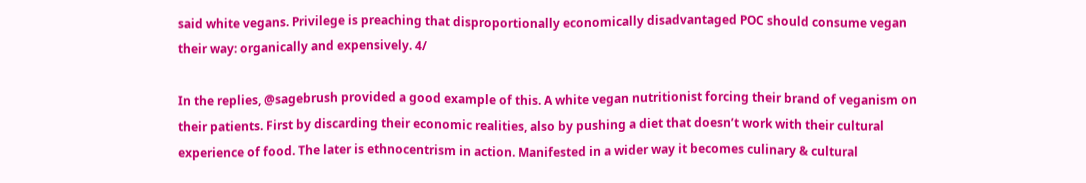said white vegans. Privilege is preaching that disproportionally economically disadvantaged POC should consume vegan their way: organically and expensively. 4/

In the replies, @sagebrush provided a good example of this. A white vegan nutritionist forcing their brand of veganism on their patients. First by discarding their economic realities, also by pushing a diet that doesn’t work with their cultural experience of food. The later is ethnocentrism in action. Manifested in a wider way it becomes culinary & cultural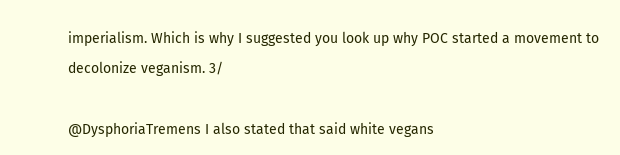imperialism. Which is why I suggested you look up why POC started a movement to decolonize veganism. 3/

@DysphoriaTremens I also stated that said white vegans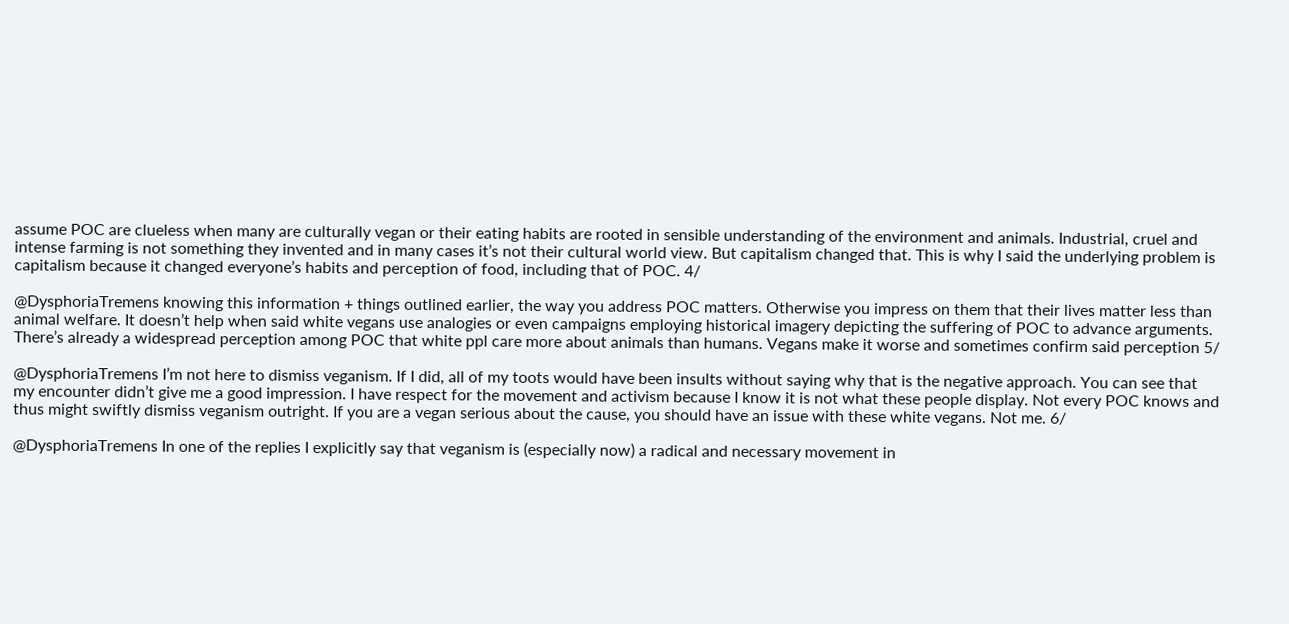assume POC are clueless when many are culturally vegan or their eating habits are rooted in sensible understanding of the environment and animals. Industrial, cruel and intense farming is not something they invented and in many cases it’s not their cultural world view. But capitalism changed that. This is why I said the underlying problem is capitalism because it changed everyone’s habits and perception of food, including that of POC. 4/

@DysphoriaTremens knowing this information + things outlined earlier, the way you address POC matters. Otherwise you impress on them that their lives matter less than animal welfare. It doesn’t help when said white vegans use analogies or even campaigns employing historical imagery depicting the suffering of POC to advance arguments. There’s already a widespread perception among POC that white ppl care more about animals than humans. Vegans make it worse and sometimes confirm said perception 5/

@DysphoriaTremens I’m not here to dismiss veganism. If I did, all of my toots would have been insults without saying why that is the negative approach. You can see that my encounter didn’t give me a good impression. I have respect for the movement and activism because I know it is not what these people display. Not every POC knows and thus might swiftly dismiss veganism outright. If you are a vegan serious about the cause, you should have an issue with these white vegans. Not me. 6/

@DysphoriaTremens In one of the replies I explicitly say that veganism is (especially now) a radical and necessary movement in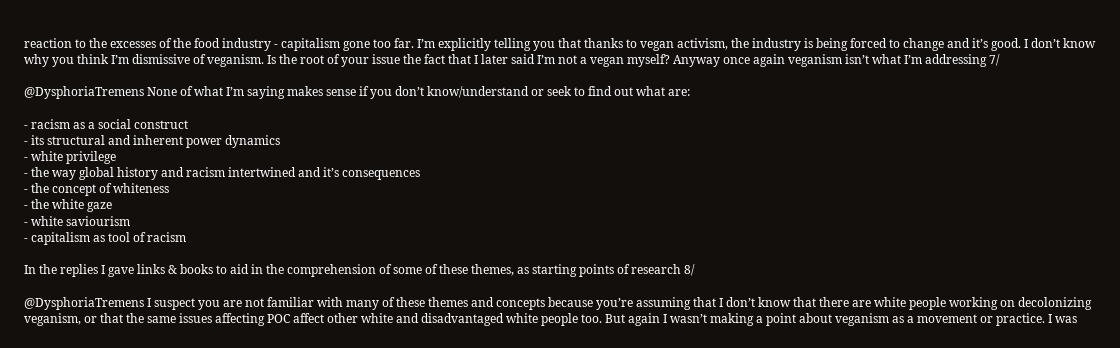reaction to the excesses of the food industry - capitalism gone too far. I’m explicitly telling you that thanks to vegan activism, the industry is being forced to change and it’s good. I don’t know why you think I’m dismissive of veganism. Is the root of your issue the fact that I later said I’m not a vegan myself? Anyway once again veganism isn’t what I’m addressing 7/

@DysphoriaTremens None of what I’m saying makes sense if you don’t know/understand or seek to find out what are:

- racism as a social construct
- its structural and inherent power dynamics
- white privilege
- the way global history and racism intertwined and it’s consequences
- the concept of whiteness
- the white gaze
- white saviourism
- capitalism as tool of racism

In the replies I gave links & books to aid in the comprehension of some of these themes, as starting points of research 8/

@DysphoriaTremens I suspect you are not familiar with many of these themes and concepts because you’re assuming that I don’t know that there are white people working on decolonizing veganism, or that the same issues affecting POC affect other white and disadvantaged white people too. But again I wasn’t making a point about veganism as a movement or practice. I was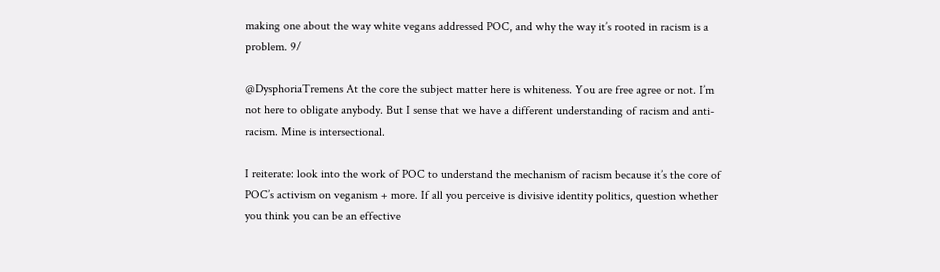making one about the way white vegans addressed POC, and why the way it’s rooted in racism is a problem. 9/

@DysphoriaTremens At the core the subject matter here is whiteness. You are free agree or not. I’m not here to obligate anybody. But I sense that we have a different understanding of racism and anti-racism. Mine is intersectional.

I reiterate: look into the work of POC to understand the mechanism of racism because it’s the core of POC’s activism on veganism + more. If all you perceive is divisive identity politics, question whether you think you can be an effective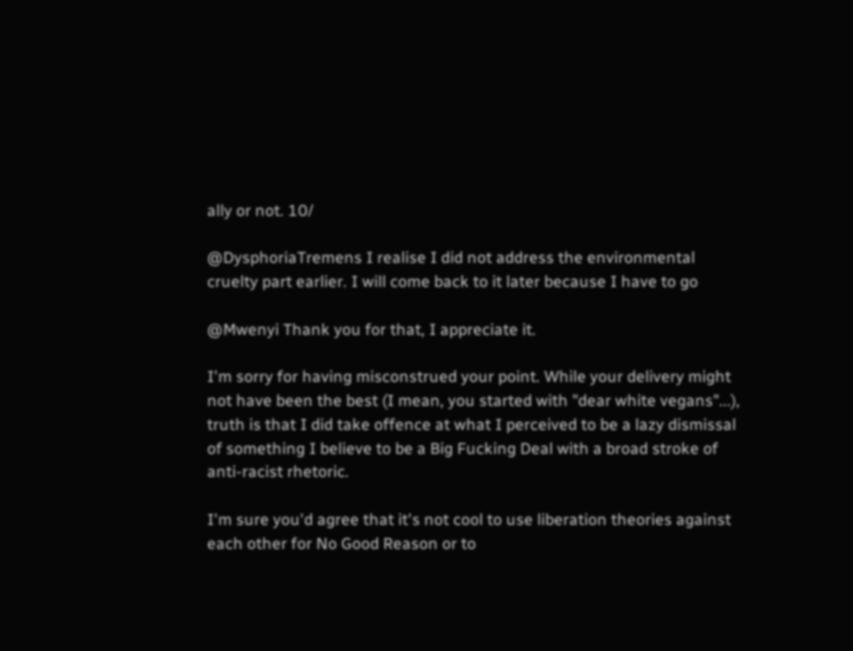ally or not. 10/

@DysphoriaTremens I realise I did not address the environmental cruelty part earlier. I will come back to it later because I have to go

@Mwenyi Thank you for that, I appreciate it.

I'm sorry for having misconstrued your point. While your delivery might not have been the best (I mean, you started with "dear white vegans"...), truth is that I did take offence at what I perceived to be a lazy dismissal of something I believe to be a Big Fucking Deal with a broad stroke of anti-racist rhetoric.

I'm sure you'd agree that it's not cool to use liberation theories against each other for No Good Reason or to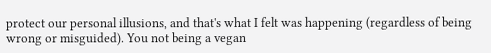protect our personal illusions, and that's what I felt was happening (regardless of being wrong or misguided). You not being a vegan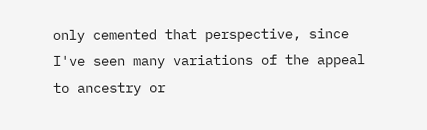only cemented that perspective, since I've seen many variations of the appeal to ancestry or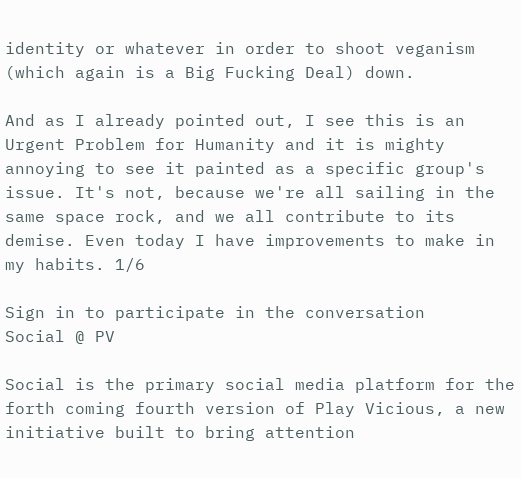identity or whatever in order to shoot veganism (which again is a Big Fucking Deal) down.

And as I already pointed out, I see this is an Urgent Problem for Humanity and it is mighty annoying to see it painted as a specific group's issue. It's not, because we're all sailing in the same space rock, and we all contribute to its demise. Even today I have improvements to make in my habits. 1/6

Sign in to participate in the conversation
Social @ PV

Social is the primary social media platform for the forth coming fourth version of Play Vicious, a new initiative built to bring attention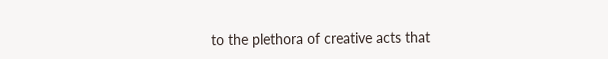to the plethora of creative acts that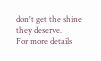don't get the shine they deserve.
For more details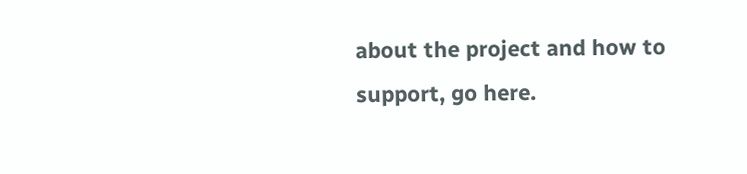about the project and how to support, go here.